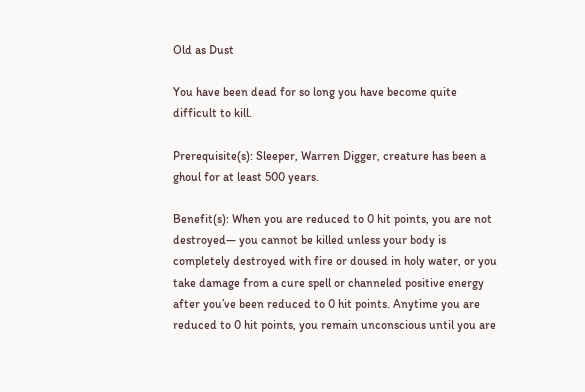Old as Dust

You have been dead for so long you have become quite difficult to kill.

Prerequisite(s): Sleeper, Warren Digger, creature has been a ghoul for at least 500 years.

Benefit(s): When you are reduced to 0 hit points, you are not destroyed— you cannot be killed unless your body is completely destroyed with fire or doused in holy water, or you take damage from a cure spell or channeled positive energy after you’ve been reduced to 0 hit points. Anytime you are reduced to 0 hit points, you remain unconscious until you are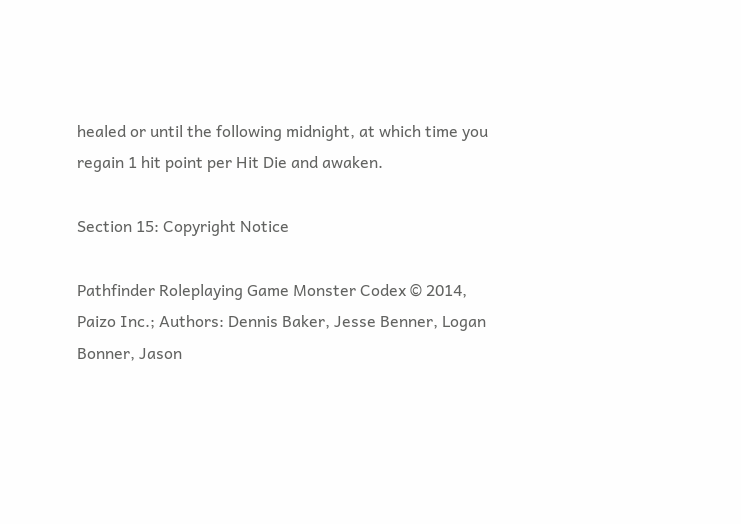healed or until the following midnight, at which time you regain 1 hit point per Hit Die and awaken.

Section 15: Copyright Notice

Pathfinder Roleplaying Game Monster Codex © 2014, Paizo Inc.; Authors: Dennis Baker, Jesse Benner, Logan Bonner, Jason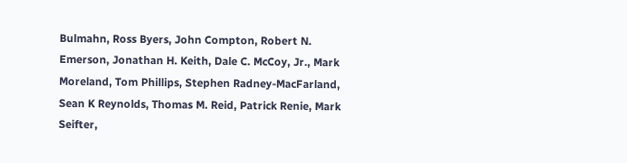Bulmahn, Ross Byers, John Compton, Robert N. Emerson, Jonathan H. Keith, Dale C. McCoy, Jr., Mark Moreland, Tom Phillips, Stephen Radney-MacFarland, Sean K Reynolds, Thomas M. Reid, Patrick Renie, Mark Seifter,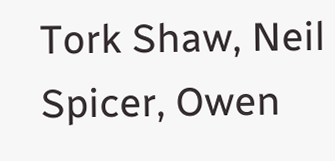Tork Shaw, Neil Spicer, Owen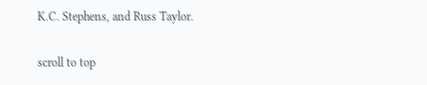K.C. Stephens, and Russ Taylor.

scroll to top